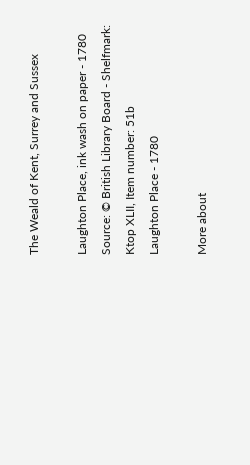The Weald of Kent, Surrey and Sussex

Laughton Place, ink wash on paper - 1780
Source: © British Library Board - Shelfmark: Ktop XLII, Item number: 51b
Laughton Place - 1780

More about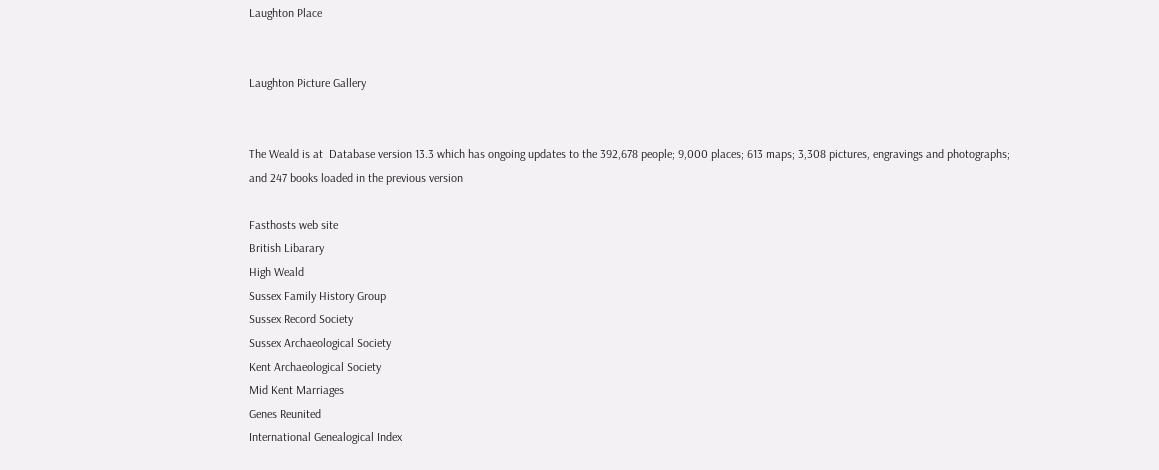Laughton Place


Laughton Picture Gallery


The Weald is at  Database version 13.3 which has ongoing updates to the 392,678 people; 9,000 places; 613 maps; 3,308 pictures, engravings and photographs; and 247 books loaded in the previous version

Fasthosts web site
British Libarary
High Weald
Sussex Family History Group
Sussex Record Society
Sussex Archaeological Society
Kent Archaeological Society
Mid Kent Marriages
Genes Reunited
International Genealogical Index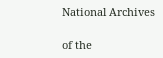National Archives

of the